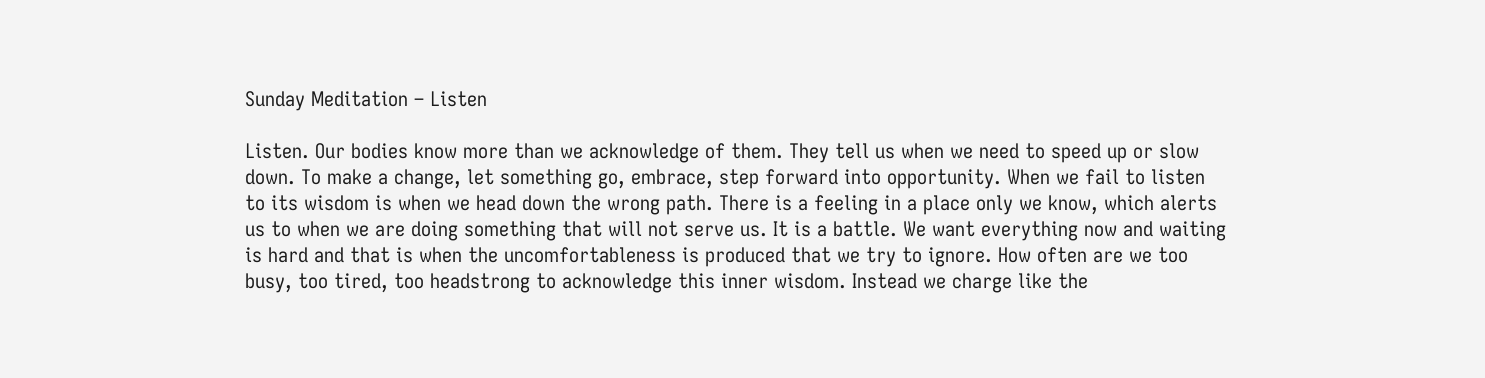Sunday Meditation – Listen

Listen. Our bodies know more than we acknowledge of them. They tell us when we need to speed up or slow down. To make a change, let something go, embrace, step forward into opportunity. When we fail to listen to its wisdom is when we head down the wrong path. There is a feeling in a place only we know, which alerts us to when we are doing something that will not serve us. It is a battle. We want everything now and waiting is hard and that is when the uncomfortableness is produced that we try to ignore. How often are we too busy, too tired, too headstrong to acknowledge this inner wisdom. Instead we charge like the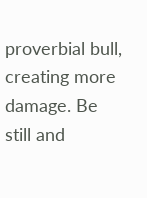proverbial bull, creating more damage. Be still and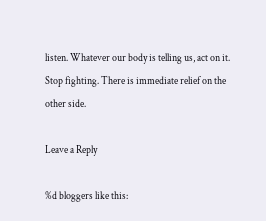listen. Whatever our body is telling us, act on it. Stop fighting. There is immediate relief on the other side.

Leave a Reply

%d bloggers like this: